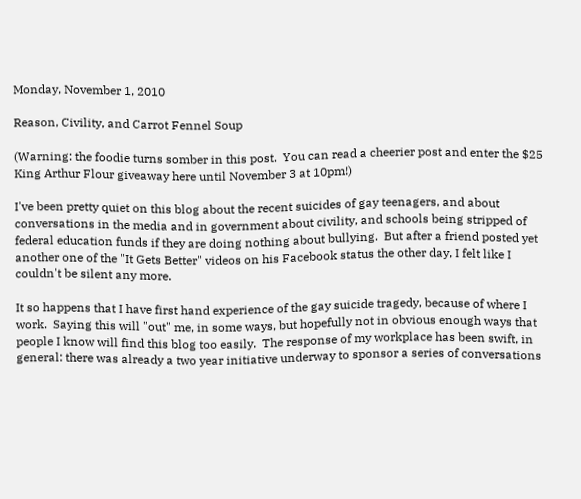Monday, November 1, 2010

Reason, Civility, and Carrot Fennel Soup

(Warning: the foodie turns somber in this post.  You can read a cheerier post and enter the $25 King Arthur Flour giveaway here until November 3 at 10pm!)

I've been pretty quiet on this blog about the recent suicides of gay teenagers, and about conversations in the media and in government about civility, and schools being stripped of federal education funds if they are doing nothing about bullying.  But after a friend posted yet another one of the "It Gets Better" videos on his Facebook status the other day, I felt like I couldn't be silent any more.

It so happens that I have first hand experience of the gay suicide tragedy, because of where I work.  Saying this will "out" me, in some ways, but hopefully not in obvious enough ways that people I know will find this blog too easily.  The response of my workplace has been swift, in general: there was already a two year initiative underway to sponsor a series of conversations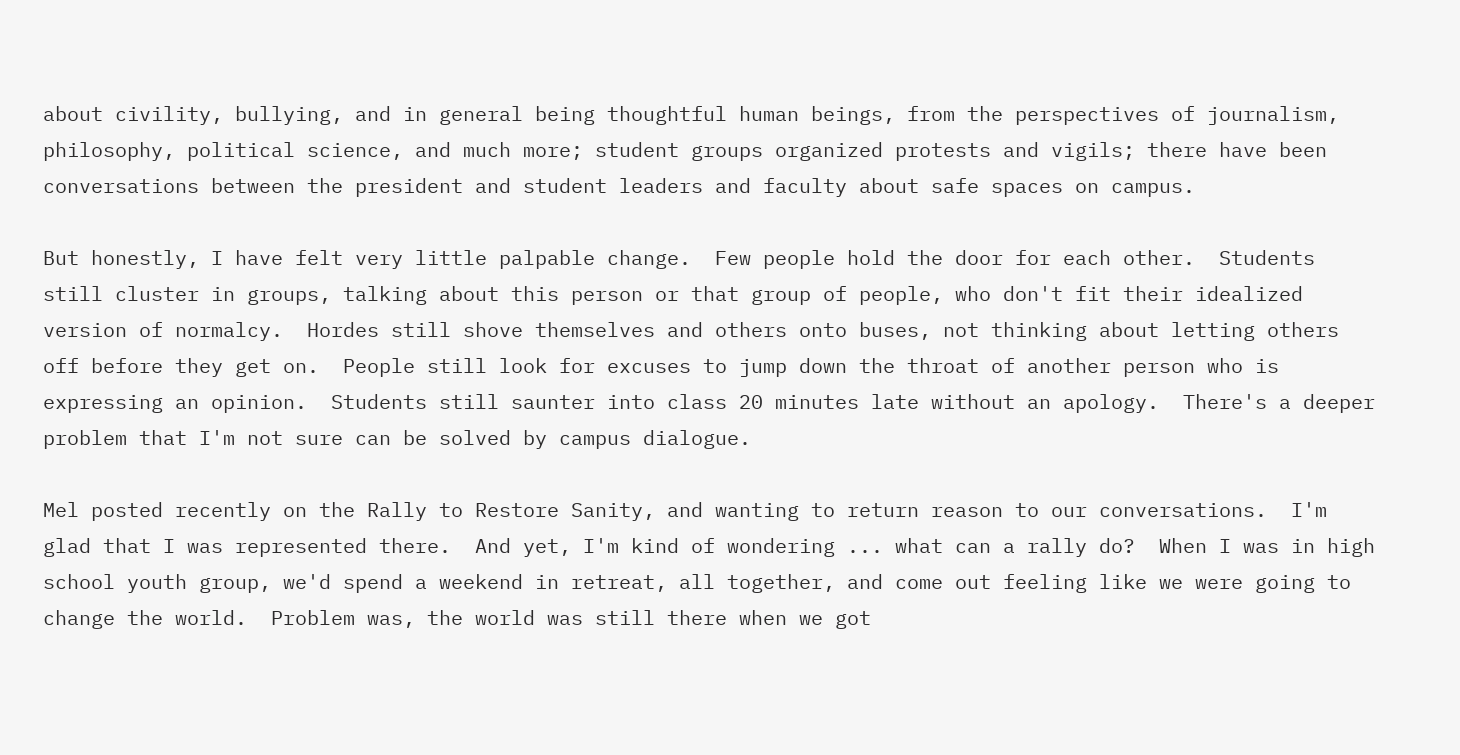about civility, bullying, and in general being thoughtful human beings, from the perspectives of journalism, philosophy, political science, and much more; student groups organized protests and vigils; there have been conversations between the president and student leaders and faculty about safe spaces on campus.

But honestly, I have felt very little palpable change.  Few people hold the door for each other.  Students still cluster in groups, talking about this person or that group of people, who don't fit their idealized version of normalcy.  Hordes still shove themselves and others onto buses, not thinking about letting others off before they get on.  People still look for excuses to jump down the throat of another person who is expressing an opinion.  Students still saunter into class 20 minutes late without an apology.  There's a deeper problem that I'm not sure can be solved by campus dialogue.

Mel posted recently on the Rally to Restore Sanity, and wanting to return reason to our conversations.  I'm glad that I was represented there.  And yet, I'm kind of wondering ... what can a rally do?  When I was in high school youth group, we'd spend a weekend in retreat, all together, and come out feeling like we were going to change the world.  Problem was, the world was still there when we got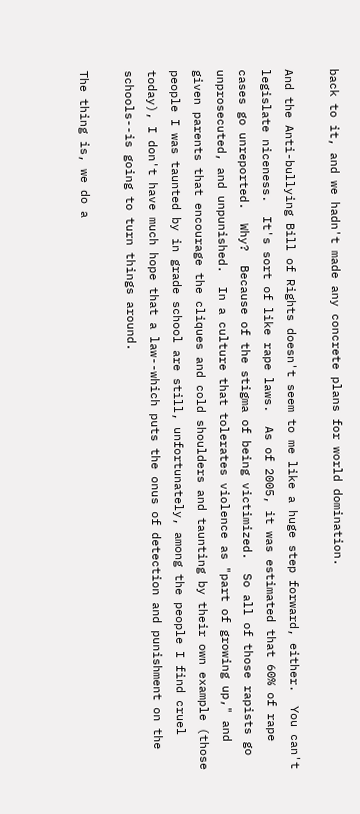back to it, and we hadn't made any concrete plans for world domination.

And the Anti-bullying Bill of Rights doesn't seem to me like a huge step forward, either.  You can't legislate niceness.  It's sort of like rape laws.  As of 2005, it was estimated that 60% of rape cases go unreported.  Why?  Because of the stigma of being victimized.  So all of those rapists go unprosecuted, and unpunished.  In a culture that tolerates violence as "part of growing up," and given parents that encourage the cliques and cold shoulders and taunting by their own example (those people I was taunted by in grade school are still, unfortunately, among the people I find cruel today), I don't have much hope that a law--which puts the onus of detection and punishment on the schools--is going to turn things around.

The thing is, we do a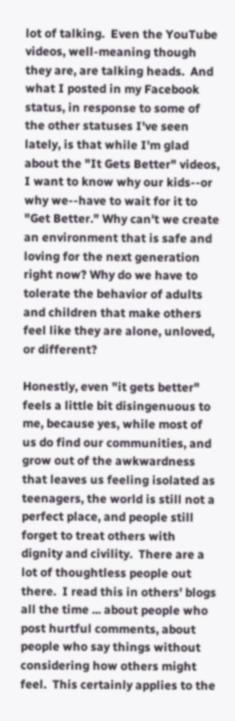lot of talking.  Even the YouTube videos, well-meaning though they are, are talking heads.  And what I posted in my Facebook status, in response to some of the other statuses I've seen lately, is that while I'm glad about the "It Gets Better" videos, I want to know why our kids--or why we--have to wait for it to "Get Better." Why can't we create an environment that is safe and loving for the next generation right now? Why do we have to tolerate the behavior of adults and children that make others feel like they are alone, unloved, or different?

Honestly, even "it gets better" feels a little bit disingenuous to me, because yes, while most of us do find our communities, and grow out of the awkwardness that leaves us feeling isolated as teenagers, the world is still not a perfect place, and people still forget to treat others with dignity and civility.  There are a lot of thoughtless people out there.  I read this in others' blogs all the time ... about people who post hurtful comments, about people who say things without considering how others might feel.  This certainly applies to the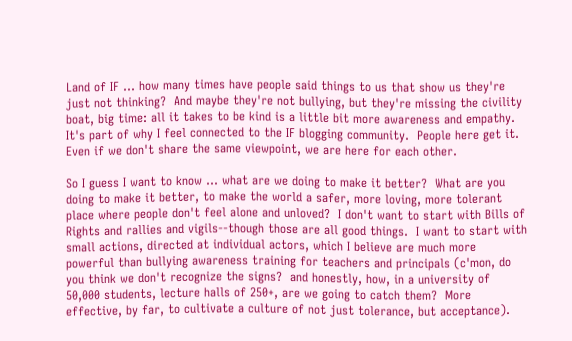Land of IF ... how many times have people said things to us that show us they're just not thinking?  And maybe they're not bullying, but they're missing the civility boat, big time: all it takes to be kind is a little bit more awareness and empathy.  It's part of why I feel connected to the IF blogging community.  People here get it.  Even if we don't share the same viewpoint, we are here for each other.

So I guess I want to know ... what are we doing to make it better?  What are you doing to make it better, to make the world a safer, more loving, more tolerant place where people don't feel alone and unloved?  I don't want to start with Bills of Rights and rallies and vigils--though those are all good things.  I want to start with small actions, directed at individual actors, which I believe are much more powerful than bullying awareness training for teachers and principals (c'mon, do you think we don't recognize the signs?  and honestly, how, in a university of 50,000 students, lecture halls of 250+, are we going to catch them?  More effective, by far, to cultivate a culture of not just tolerance, but acceptance).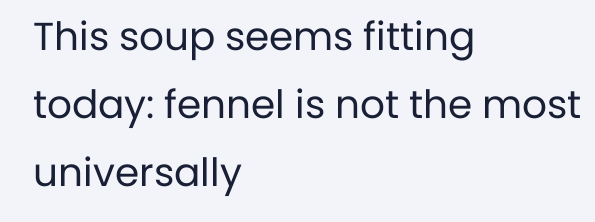This soup seems fitting today: fennel is not the most universally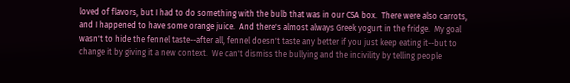loved of flavors, but I had to do something with the bulb that was in our CSA box.  There were also carrots, and I happened to have some orange juice.  And there's almost always Greek yogurt in the fridge.  My goal wasn't to hide the fennel taste--after all, fennel doesn't taste any better if you just keep eating it--but to change it by giving it a new context.  We can't dismiss the bullying and the incivility by telling people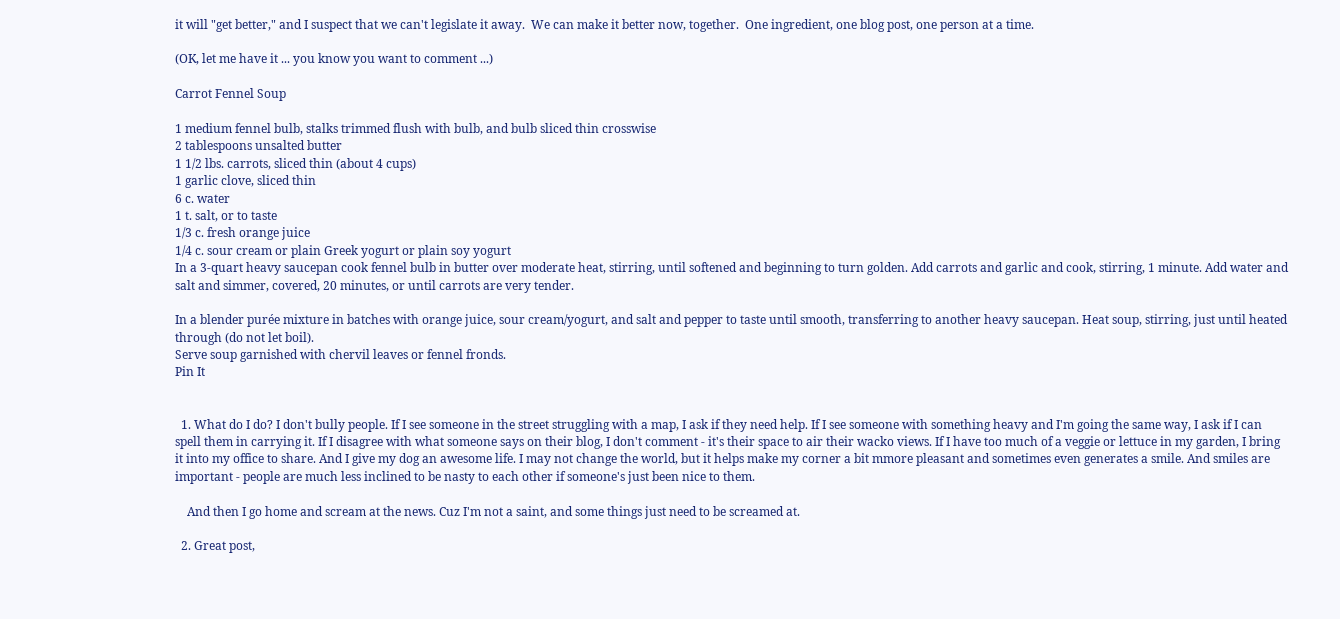it will "get better," and I suspect that we can't legislate it away.  We can make it better now, together.  One ingredient, one blog post, one person at a time.

(OK, let me have it ... you know you want to comment ...)

Carrot Fennel Soup

1 medium fennel bulb, stalks trimmed flush with bulb, and bulb sliced thin crosswise
2 tablespoons unsalted butter
1 1/2 lbs. carrots, sliced thin (about 4 cups)
1 garlic clove, sliced thin
6 c. water
1 t. salt, or to taste
1/3 c. fresh orange juice
1/4 c. sour cream or plain Greek yogurt or plain soy yogurt
In a 3-quart heavy saucepan cook fennel bulb in butter over moderate heat, stirring, until softened and beginning to turn golden. Add carrots and garlic and cook, stirring, 1 minute. Add water and salt and simmer, covered, 20 minutes, or until carrots are very tender.

In a blender purée mixture in batches with orange juice, sour cream/yogurt, and salt and pepper to taste until smooth, transferring to another heavy saucepan. Heat soup, stirring, just until heated through (do not let boil).
Serve soup garnished with chervil leaves or fennel fronds.
Pin It


  1. What do I do? I don't bully people. If I see someone in the street struggling with a map, I ask if they need help. If I see someone with something heavy and I'm going the same way, I ask if I can spell them in carrying it. If I disagree with what someone says on their blog, I don't comment - it's their space to air their wacko views. If I have too much of a veggie or lettuce in my garden, I bring it into my office to share. And I give my dog an awesome life. I may not change the world, but it helps make my corner a bit mmore pleasant and sometimes even generates a smile. And smiles are important - people are much less inclined to be nasty to each other if someone's just been nice to them.

    And then I go home and scream at the news. Cuz I'm not a saint, and some things just need to be screamed at.

  2. Great post,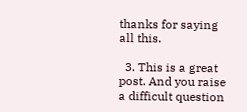thanks for saying all this.

  3. This is a great post. And you raise a difficult question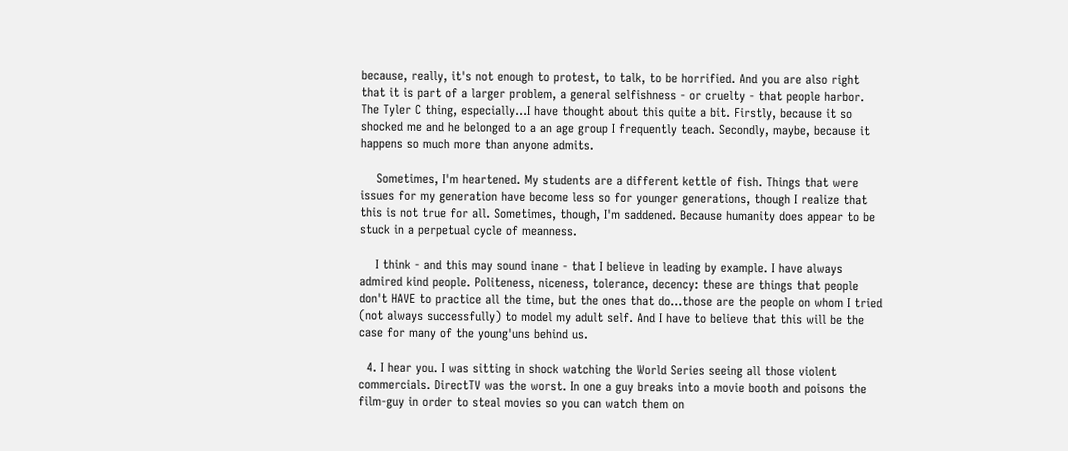because, really, it's not enough to protest, to talk, to be horrified. And you are also right that it is part of a larger problem, a general selfishness - or cruelty - that people harbor. The Tyler C thing, especially...I have thought about this quite a bit. Firstly, because it so shocked me and he belonged to a an age group I frequently teach. Secondly, maybe, because it happens so much more than anyone admits.

    Sometimes, I'm heartened. My students are a different kettle of fish. Things that were issues for my generation have become less so for younger generations, though I realize that this is not true for all. Sometimes, though, I'm saddened. Because humanity does appear to be stuck in a perpetual cycle of meanness.

    I think - and this may sound inane - that I believe in leading by example. I have always admired kind people. Politeness, niceness, tolerance, decency: these are things that people don't HAVE to practice all the time, but the ones that do...those are the people on whom I tried (not always successfully) to model my adult self. And I have to believe that this will be the case for many of the young'uns behind us.

  4. I hear you. I was sitting in shock watching the World Series seeing all those violent commercials. DirectTV was the worst. In one a guy breaks into a movie booth and poisons the film-guy in order to steal movies so you can watch them on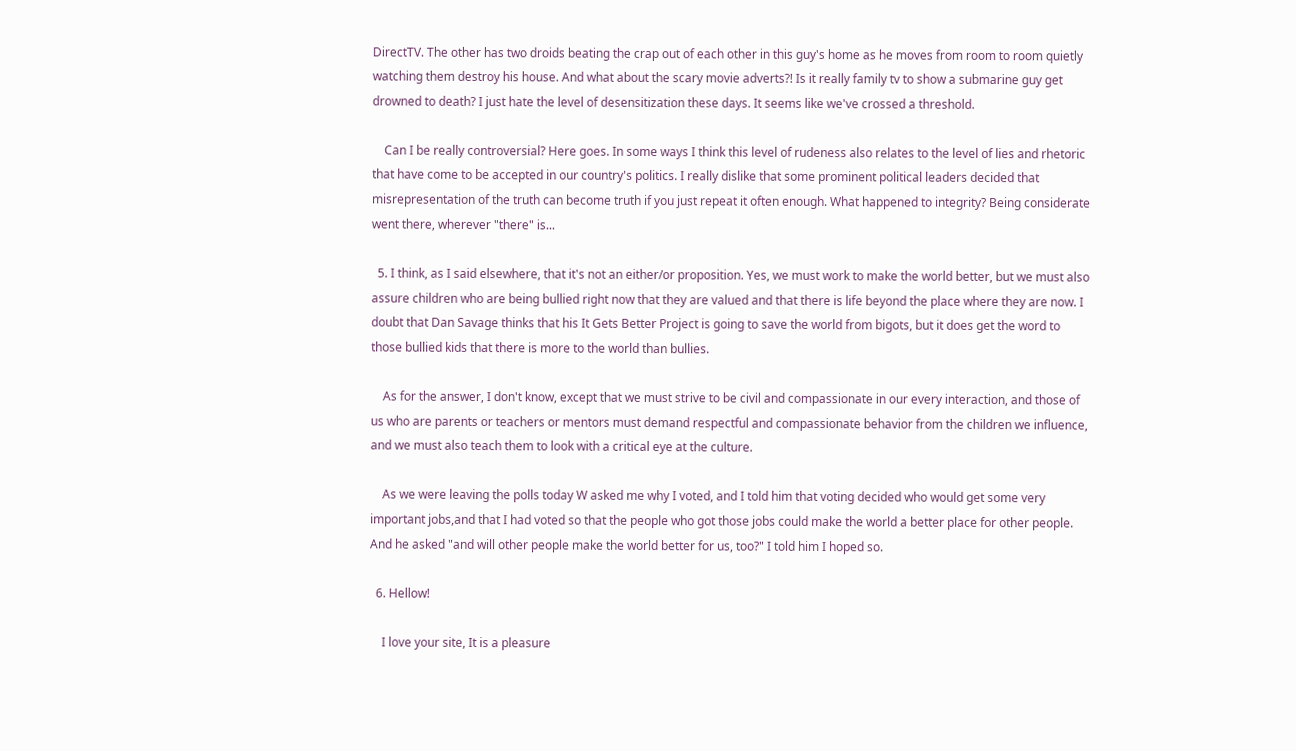DirectTV. The other has two droids beating the crap out of each other in this guy's home as he moves from room to room quietly watching them destroy his house. And what about the scary movie adverts?! Is it really family tv to show a submarine guy get drowned to death? I just hate the level of desensitization these days. It seems like we've crossed a threshold.

    Can I be really controversial? Here goes. In some ways I think this level of rudeness also relates to the level of lies and rhetoric that have come to be accepted in our country's politics. I really dislike that some prominent political leaders decided that misrepresentation of the truth can become truth if you just repeat it often enough. What happened to integrity? Being considerate went there, wherever "there" is...

  5. I think, as I said elsewhere, that it's not an either/or proposition. Yes, we must work to make the world better, but we must also assure children who are being bullied right now that they are valued and that there is life beyond the place where they are now. I doubt that Dan Savage thinks that his It Gets Better Project is going to save the world from bigots, but it does get the word to those bullied kids that there is more to the world than bullies.

    As for the answer, I don't know, except that we must strive to be civil and compassionate in our every interaction, and those of us who are parents or teachers or mentors must demand respectful and compassionate behavior from the children we influence, and we must also teach them to look with a critical eye at the culture.

    As we were leaving the polls today W asked me why I voted, and I told him that voting decided who would get some very important jobs,and that I had voted so that the people who got those jobs could make the world a better place for other people. And he asked "and will other people make the world better for us, too?" I told him I hoped so.

  6. Hellow!

    I love your site, It is a pleasure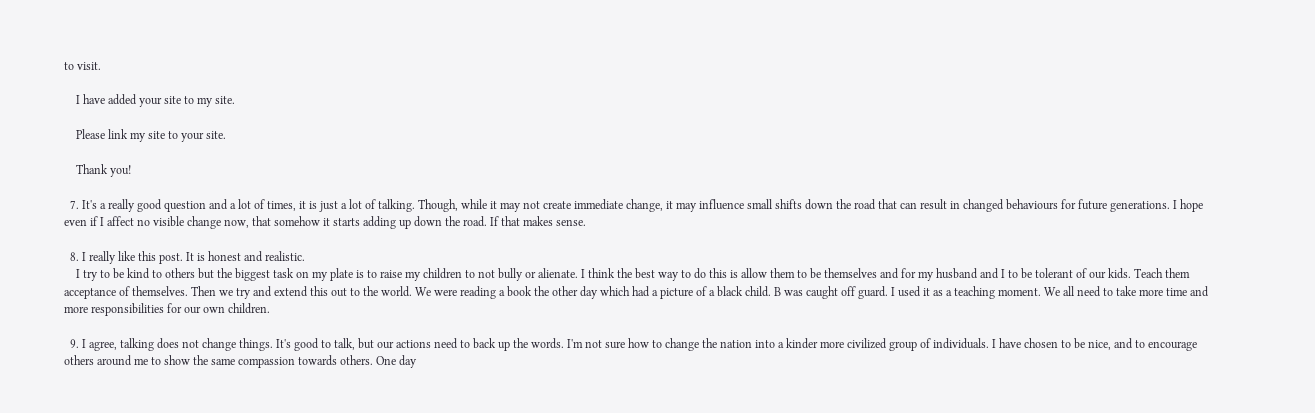to visit.

    I have added your site to my site.

    Please link my site to your site.

    Thank you!

  7. It's a really good question and a lot of times, it is just a lot of talking. Though, while it may not create immediate change, it may influence small shifts down the road that can result in changed behaviours for future generations. I hope even if I affect no visible change now, that somehow it starts adding up down the road. If that makes sense.

  8. I really like this post. It is honest and realistic.
    I try to be kind to others but the biggest task on my plate is to raise my children to not bully or alienate. I think the best way to do this is allow them to be themselves and for my husband and I to be tolerant of our kids. Teach them acceptance of themselves. Then we try and extend this out to the world. We were reading a book the other day which had a picture of a black child. B was caught off guard. I used it as a teaching moment. We all need to take more time and more responsibilities for our own children.

  9. I agree, talking does not change things. It's good to talk, but our actions need to back up the words. I'm not sure how to change the nation into a kinder more civilized group of individuals. I have chosen to be nice, and to encourage others around me to show the same compassion towards others. One day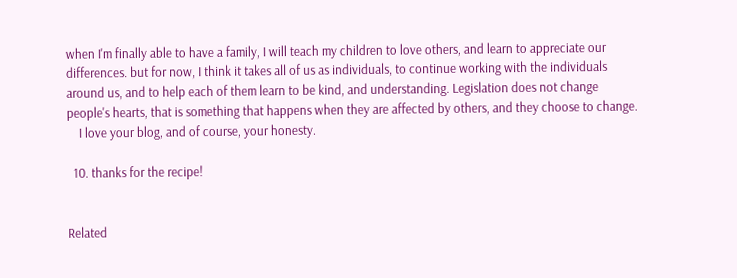when I'm finally able to have a family, I will teach my children to love others, and learn to appreciate our differences. but for now, I think it takes all of us as individuals, to continue working with the individuals around us, and to help each of them learn to be kind, and understanding. Legislation does not change people's hearts, that is something that happens when they are affected by others, and they choose to change.
    I love your blog, and of course, your honesty.

  10. thanks for the recipe!


Related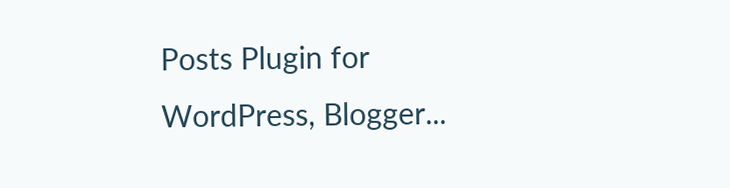Posts Plugin for WordPress, Blogger...